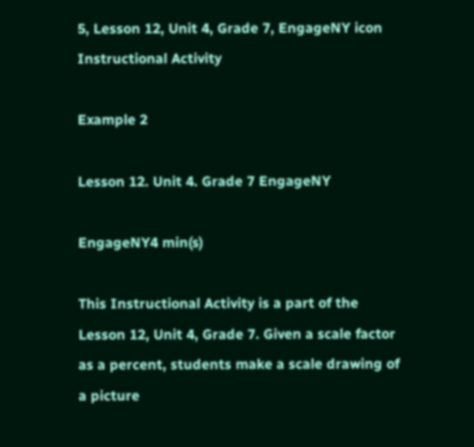5, Lesson 12, Unit 4, Grade 7, EngageNY icon
Instructional Activity

Example 2

Lesson 12. Unit 4. Grade 7 EngageNY

EngageNY4 min(s)

This Instructional Activity is a part of the Lesson 12, Unit 4, Grade 7. Given a scale factor as a percent, students make a scale drawing of a picture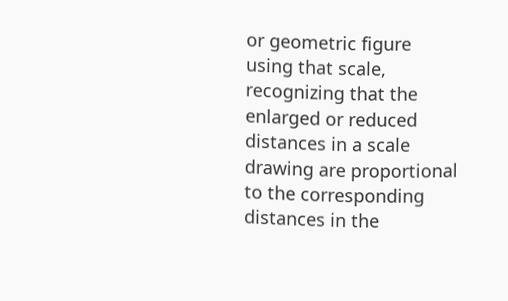or geometric figure using that scale, recognizing that the enlarged or reduced distances in a scale drawing are proportional to the corresponding distances in the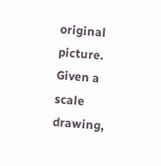original picture. Given a scale drawing,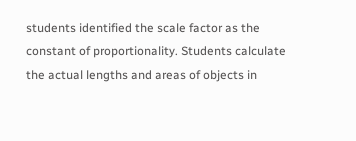students identified the scale factor as the constant of proportionality. Students calculate the actual lengths and areas of objects in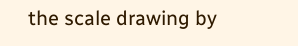the scale drawing by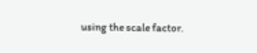using the scale factor.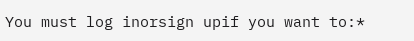You must log inorsign upif you want to:*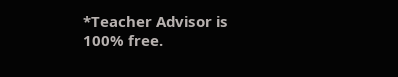*Teacher Advisor is 100% free.